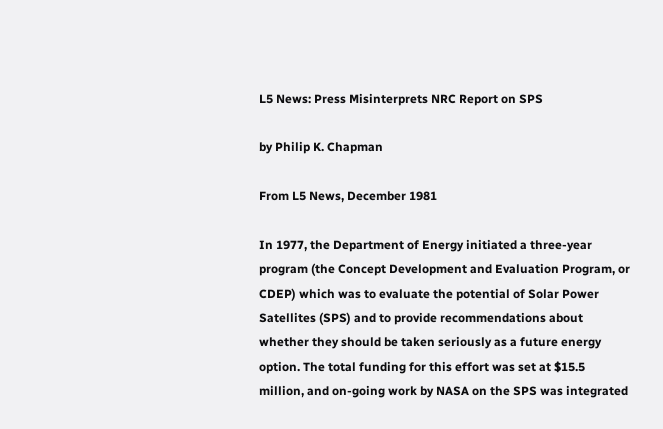L5 News: Press Misinterprets NRC Report on SPS

by Philip K. Chapman

From L5 News, December 1981

In 1977, the Department of Energy initiated a three-year program (the Concept Development and Evaluation Program, or CDEP) which was to evaluate the potential of Solar Power Satellites (SPS) and to provide recommendations about whether they should be taken seriously as a future energy option. The total funding for this effort was set at $15.5 million, and on-going work by NASA on the SPS was integrated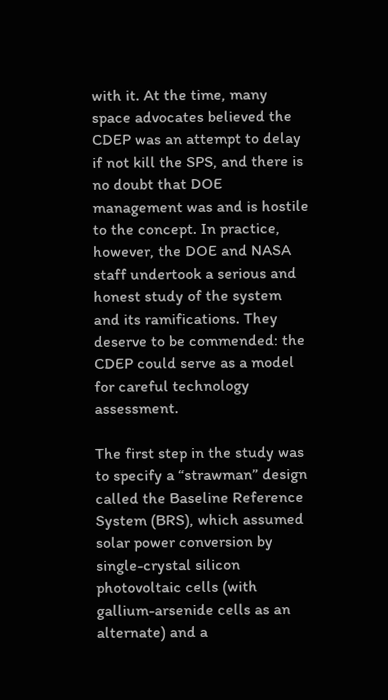with it. At the time, many space advocates believed the CDEP was an attempt to delay if not kill the SPS, and there is no doubt that DOE management was and is hostile to the concept. In practice, however, the DOE and NASA staff undertook a serious and honest study of the system and its ramifications. They deserve to be commended: the CDEP could serve as a model for careful technology assessment.

The first step in the study was to specify a “strawman” design called the Baseline Reference System (BRS), which assumed solar power conversion by single-crystal silicon photovoltaic cells (with gallium-arsenide cells as an alternate) and a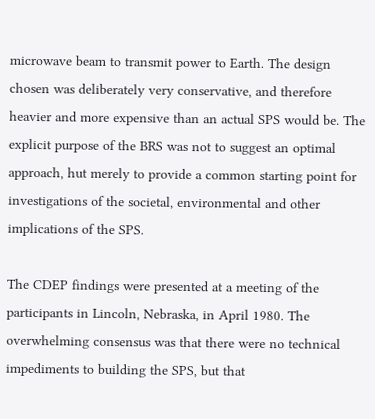microwave beam to transmit power to Earth. The design chosen was deliberately very conservative, and therefore heavier and more expensive than an actual SPS would be. The explicit purpose of the BRS was not to suggest an optimal approach, hut merely to provide a common starting point for investigations of the societal, environmental and other implications of the SPS.

The CDEP findings were presented at a meeting of the participants in Lincoln, Nebraska, in April 1980. The overwhelming consensus was that there were no technical impediments to building the SPS, but that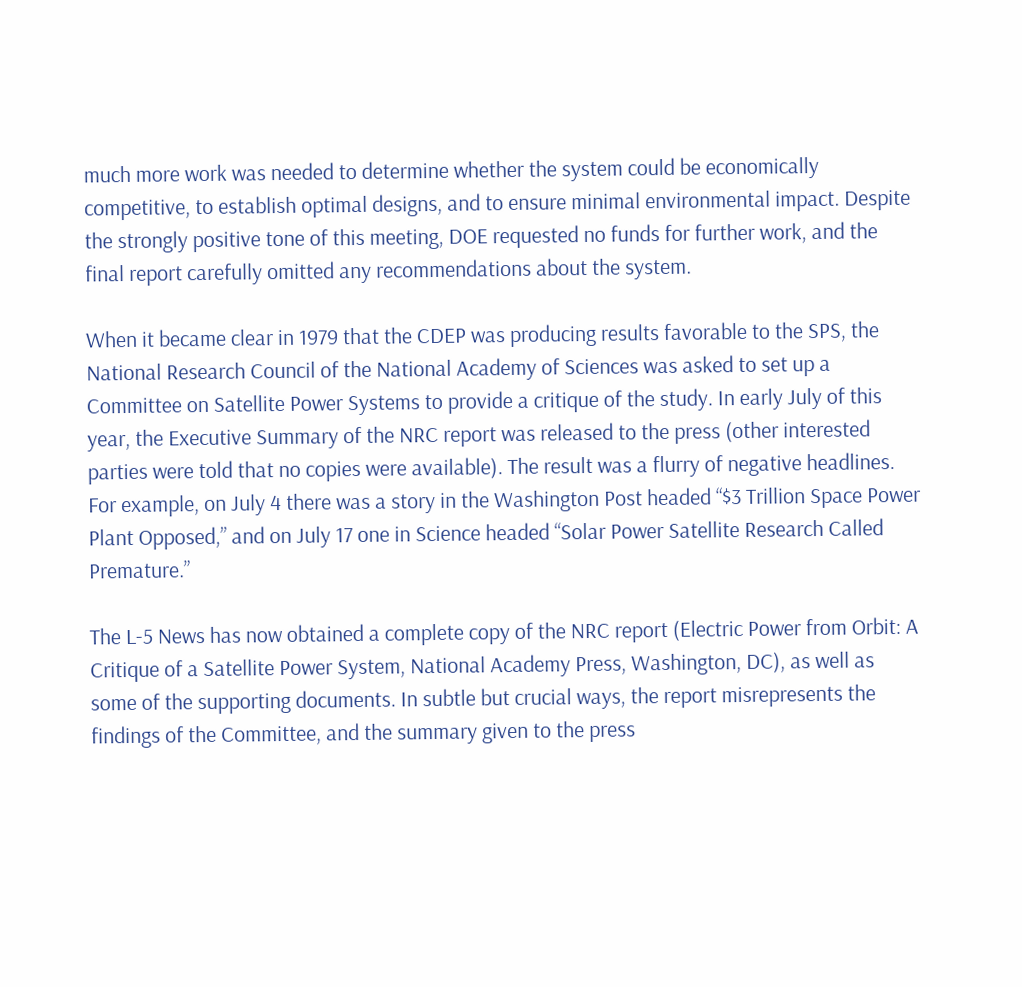much more work was needed to determine whether the system could be economically competitive, to establish optimal designs, and to ensure minimal environmental impact. Despite the strongly positive tone of this meeting, DOE requested no funds for further work, and the final report carefully omitted any recommendations about the system.

When it became clear in 1979 that the CDEP was producing results favorable to the SPS, the National Research Council of the National Academy of Sciences was asked to set up a Committee on Satellite Power Systems to provide a critique of the study. In early July of this year, the Executive Summary of the NRC report was released to the press (other interested parties were told that no copies were available). The result was a flurry of negative headlines. For example, on July 4 there was a story in the Washington Post headed “$3 Trillion Space Power Plant Opposed,” and on July 17 one in Science headed “Solar Power Satellite Research Called Premature.”

The L-5 News has now obtained a complete copy of the NRC report (Electric Power from Orbit: A Critique of a Satellite Power System, National Academy Press, Washington, DC), as well as some of the supporting documents. In subtle but crucial ways, the report misrepresents the findings of the Committee, and the summary given to the press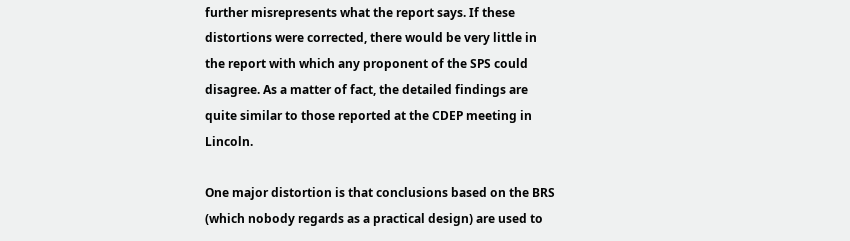further misrepresents what the report says. If these distortions were corrected, there would be very little in the report with which any proponent of the SPS could disagree. As a matter of fact, the detailed findings are quite similar to those reported at the CDEP meeting in Lincoln.

One major distortion is that conclusions based on the BRS (which nobody regards as a practical design) are used to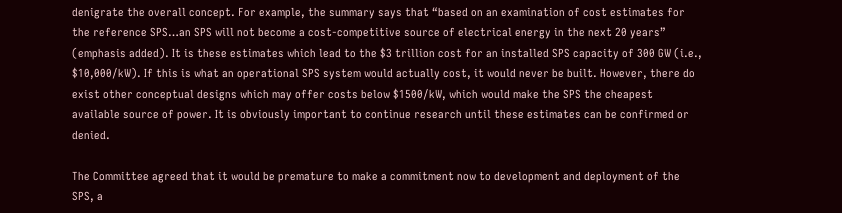denigrate the overall concept. For example, the summary says that “based on an examination of cost estimates for the reference SPS…an SPS will not become a cost-competitive source of electrical energy in the next 20 years” (emphasis added). It is these estimates which lead to the $3 trillion cost for an installed SPS capacity of 300 GW (i.e., $10,000/kW). If this is what an operational SPS system would actually cost, it would never be built. However, there do exist other conceptual designs which may offer costs below $1500/kW, which would make the SPS the cheapest available source of power. It is obviously important to continue research until these estimates can be confirmed or denied.

The Committee agreed that it would be premature to make a commitment now to development and deployment of the SPS, a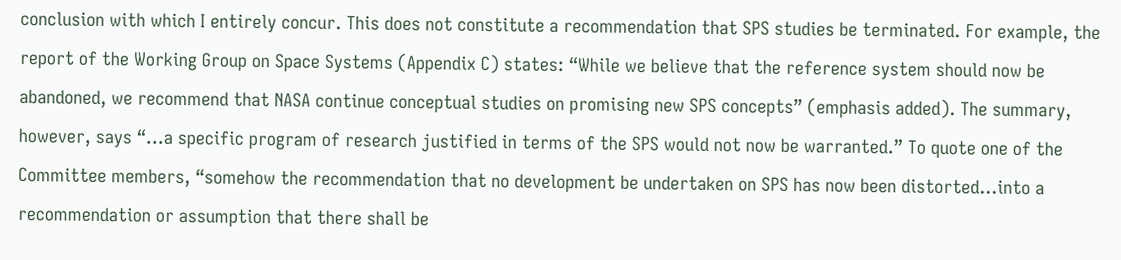conclusion with which I entirely concur. This does not constitute a recommendation that SPS studies be terminated. For example, the report of the Working Group on Space Systems (Appendix C) states: “While we believe that the reference system should now be abandoned, we recommend that NASA continue conceptual studies on promising new SPS concepts” (emphasis added). The summary, however, says “…a specific program of research justified in terms of the SPS would not now be warranted.” To quote one of the Committee members, “somehow the recommendation that no development be undertaken on SPS has now been distorted…into a recommendation or assumption that there shall be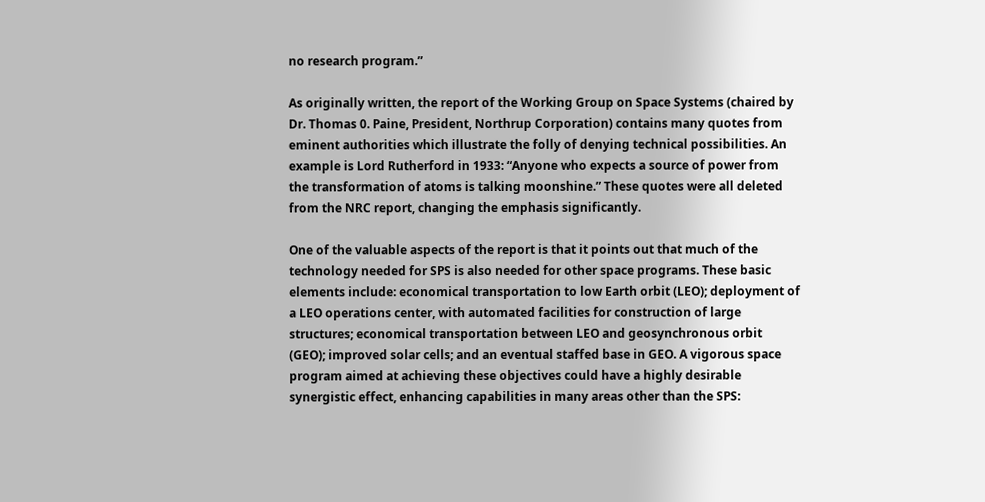no research program.”

As originally written, the report of the Working Group on Space Systems (chaired by Dr. Thomas 0. Paine, President, Northrup Corporation) contains many quotes from eminent authorities which illustrate the folly of denying technical possibilities. An example is Lord Rutherford in 1933: “Anyone who expects a source of power from the transformation of atoms is talking moonshine.” These quotes were all deleted from the NRC report, changing the emphasis significantly.

One of the valuable aspects of the report is that it points out that much of the technology needed for SPS is also needed for other space programs. These basic elements include: economical transportation to low Earth orbit (LEO); deployment of a LEO operations center, with automated facilities for construction of large structures; economical transportation between LEO and geosynchronous orbit (GEO); improved solar cells; and an eventual staffed base in GEO. A vigorous space program aimed at achieving these objectives could have a highly desirable synergistic effect, enhancing capabilities in many areas other than the SPS: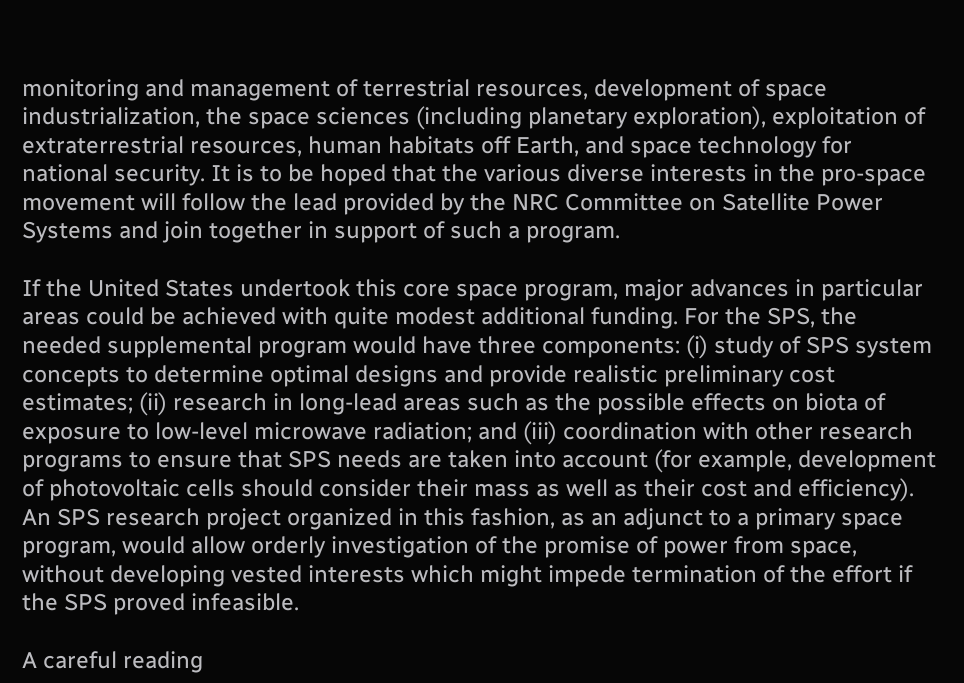monitoring and management of terrestrial resources, development of space industrialization, the space sciences (including planetary exploration), exploitation of extraterrestrial resources, human habitats off Earth, and space technology for national security. It is to be hoped that the various diverse interests in the pro-space movement will follow the lead provided by the NRC Committee on Satellite Power Systems and join together in support of such a program.

If the United States undertook this core space program, major advances in particular areas could be achieved with quite modest additional funding. For the SPS, the needed supplemental program would have three components: (i) study of SPS system concepts to determine optimal designs and provide realistic preliminary cost estimates; (ii) research in long-lead areas such as the possible effects on biota of exposure to low-level microwave radiation; and (iii) coordination with other research programs to ensure that SPS needs are taken into account (for example, development of photovoltaic cells should consider their mass as well as their cost and efficiency). An SPS research project organized in this fashion, as an adjunct to a primary space program, would allow orderly investigation of the promise of power from space, without developing vested interests which might impede termination of the effort if the SPS proved infeasible.

A careful reading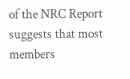of the NRC Report suggests that most members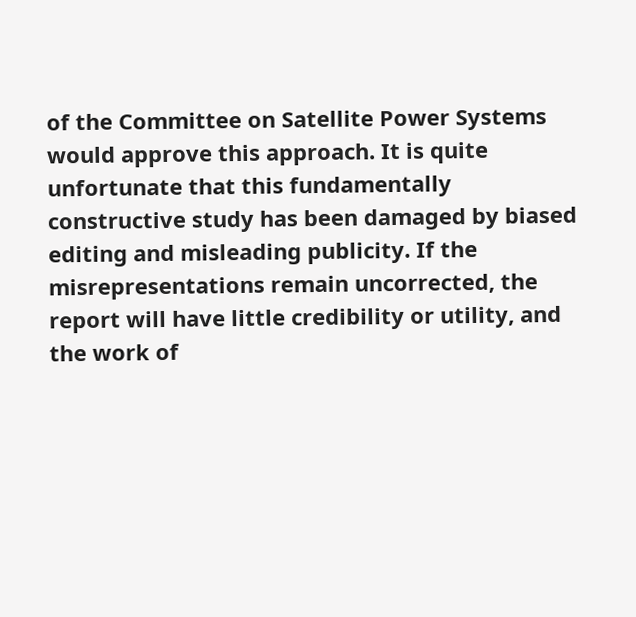of the Committee on Satellite Power Systems would approve this approach. It is quite unfortunate that this fundamentally constructive study has been damaged by biased editing and misleading publicity. If the misrepresentations remain uncorrected, the report will have little credibility or utility, and the work of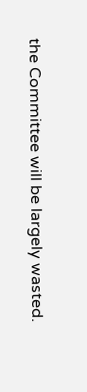the Committee will be largely wasted.